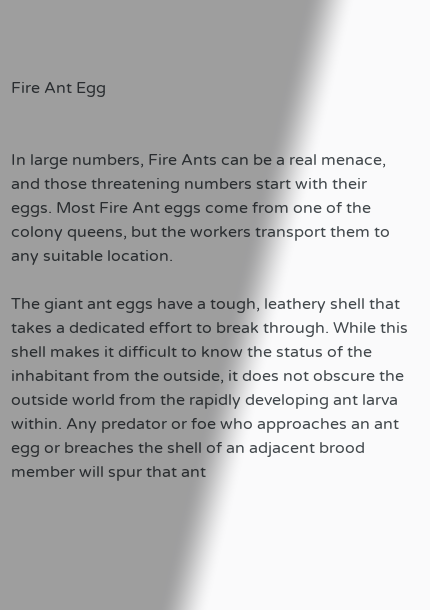Fire Ant Egg


In large numbers, Fire Ants can be a real menace, and those threatening numbers start with their eggs. Most Fire Ant eggs come from one of the colony queens, but the workers transport them to any suitable location.

The giant ant eggs have a tough, leathery shell that takes a dedicated effort to break through. While this shell makes it difficult to know the status of the inhabitant from the outside, it does not obscure the outside world from the rapidly developing ant larva within. Any predator or foe who approaches an ant egg or breaches the shell of an adjacent brood member will spur that ant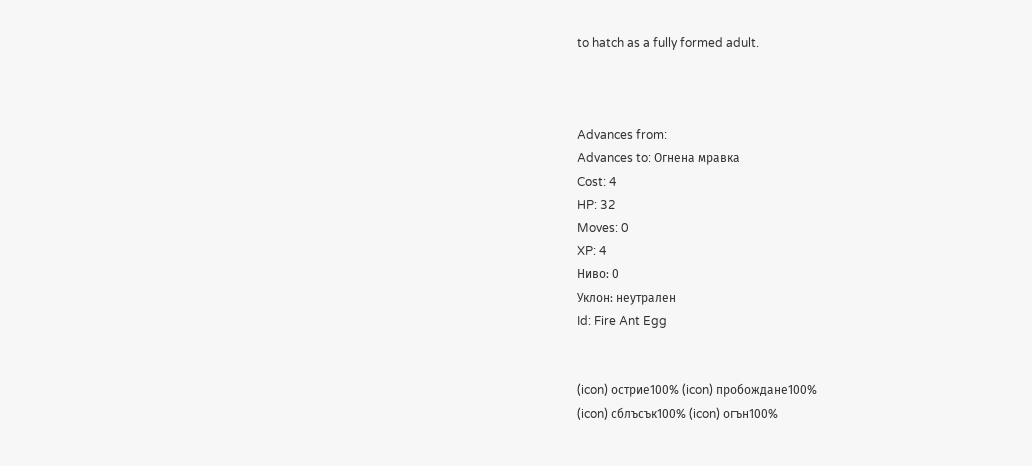to hatch as a fully formed adult.



Advances from:
Advances to: Огнена мравка
Cost: 4
HP: 32
Moves: 0
XP: 4
Ниво: 0
Уклон: неутрален
Id: Fire Ant Egg


(icon) острие100% (icon) пробождане100%
(icon) сблъсък100% (icon) огън100%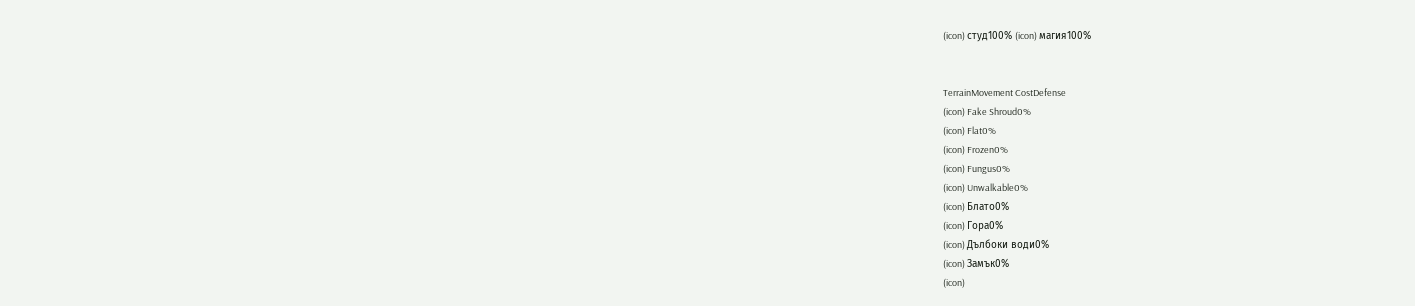(icon) студ100% (icon) магия100%


TerrainMovement CostDefense
(icon) Fake Shroud0%
(icon) Flat0%
(icon) Frozen0%
(icon) Fungus0%
(icon) Unwalkable0%
(icon) Блато0%
(icon) Гора0%
(icon) Дълбоки води0%
(icon) Замък0%
(icon)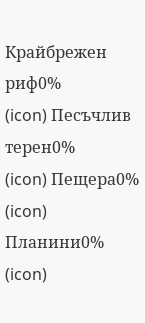Крайбрежен риф0%
(icon) Песъчлив терен0%
(icon) Пещера0%
(icon) Планини0%
(icon)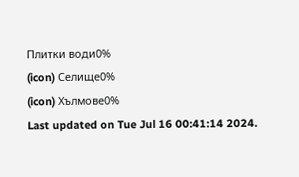Плитки води0%
(icon) Селище0%
(icon) Хълмове0%
Last updated on Tue Jul 16 00:41:14 2024.